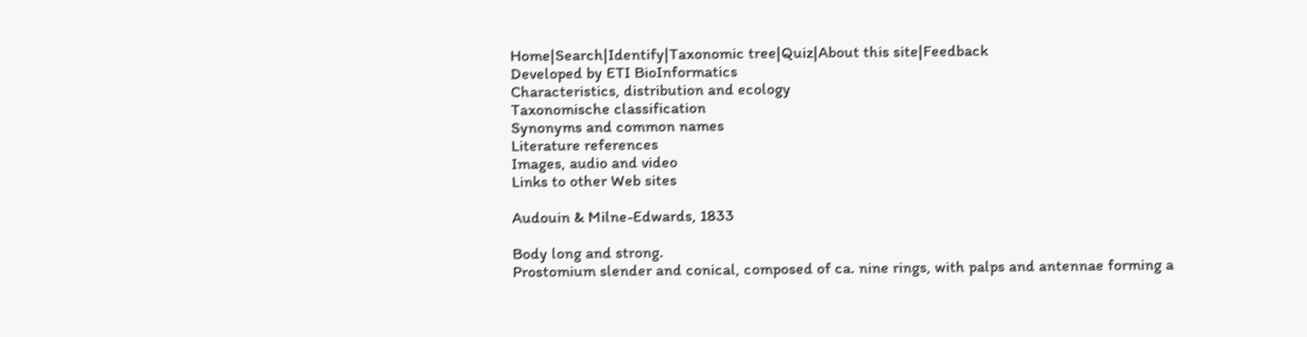Home|Search|Identify|Taxonomic tree|Quiz|About this site|Feedback
Developed by ETI BioInformatics
Characteristics, distribution and ecology
Taxonomische classification
Synonyms and common names
Literature references
Images, audio and video
Links to other Web sites

Audouin & Milne-Edwards, 1833

Body long and strong.
Prostomium slender and conical, composed of ca. nine rings, with palps and antennae forming a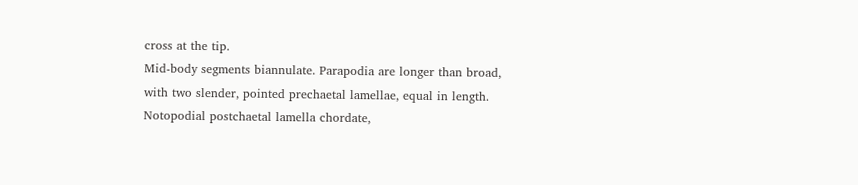cross at the tip.
Mid-body segments biannulate. Parapodia are longer than broad, with two slender, pointed prechaetal lamellae, equal in length. Notopodial postchaetal lamella chordate,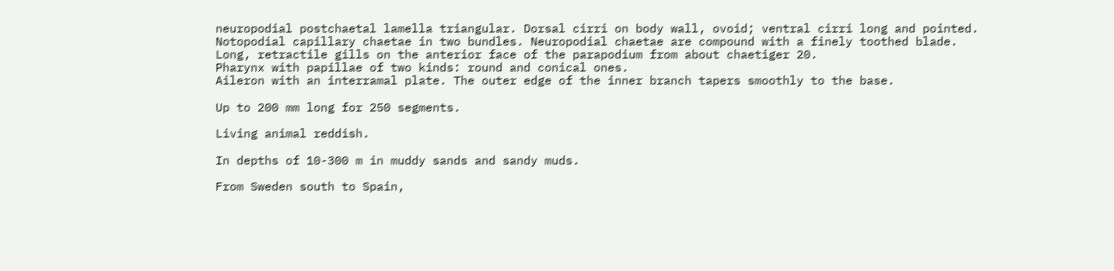neuropodial postchaetal lamella triangular. Dorsal cirri on body wall, ovoid; ventral cirri long and pointed.
Notopodial capillary chaetae in two bundles. Neuropodial chaetae are compound with a finely toothed blade.
Long, retractile gills on the anterior face of the parapodium from about chaetiger 20.
Pharynx with papillae of two kinds: round and conical ones.
Aileron with an interramal plate. The outer edge of the inner branch tapers smoothly to the base.

Up to 200 mm long for 250 segments.

Living animal reddish.

In depths of 10-300 m in muddy sands and sandy muds.

From Sweden south to Spain,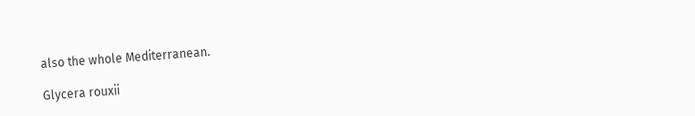also the whole Mediterranean.

Glycera rouxii